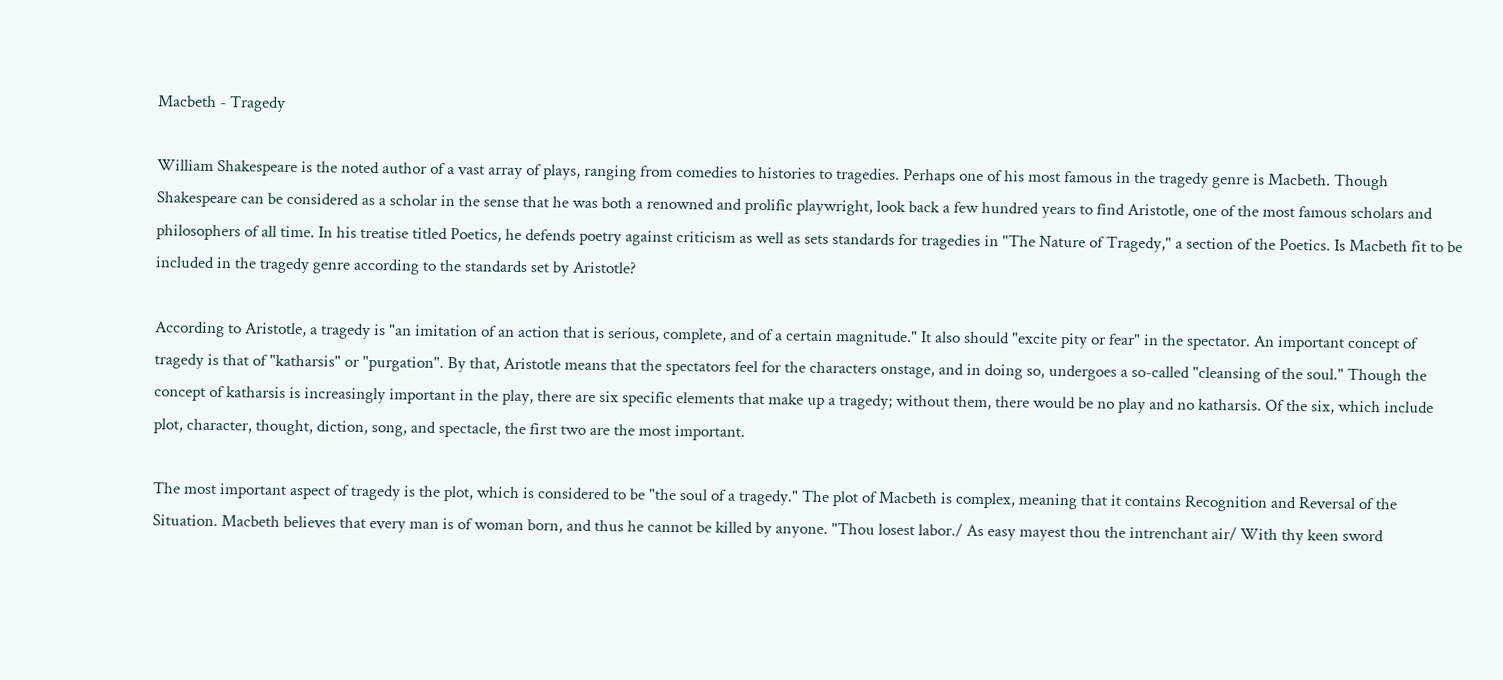Macbeth - Tragedy

William Shakespeare is the noted author of a vast array of plays, ranging from comedies to histories to tragedies. Perhaps one of his most famous in the tragedy genre is Macbeth. Though Shakespeare can be considered as a scholar in the sense that he was both a renowned and prolific playwright, look back a few hundred years to find Aristotle, one of the most famous scholars and philosophers of all time. In his treatise titled Poetics, he defends poetry against criticism as well as sets standards for tragedies in "The Nature of Tragedy," a section of the Poetics. Is Macbeth fit to be included in the tragedy genre according to the standards set by Aristotle?

According to Aristotle, a tragedy is "an imitation of an action that is serious, complete, and of a certain magnitude." It also should "excite pity or fear" in the spectator. An important concept of tragedy is that of "katharsis" or "purgation". By that, Aristotle means that the spectators feel for the characters onstage, and in doing so, undergoes a so-called "cleansing of the soul." Though the concept of katharsis is increasingly important in the play, there are six specific elements that make up a tragedy; without them, there would be no play and no katharsis. Of the six, which include plot, character, thought, diction, song, and spectacle, the first two are the most important.

The most important aspect of tragedy is the plot, which is considered to be "the soul of a tragedy." The plot of Macbeth is complex, meaning that it contains Recognition and Reversal of the Situation. Macbeth believes that every man is of woman born, and thus he cannot be killed by anyone. "Thou losest labor./ As easy mayest thou the intrenchant air/ With thy keen sword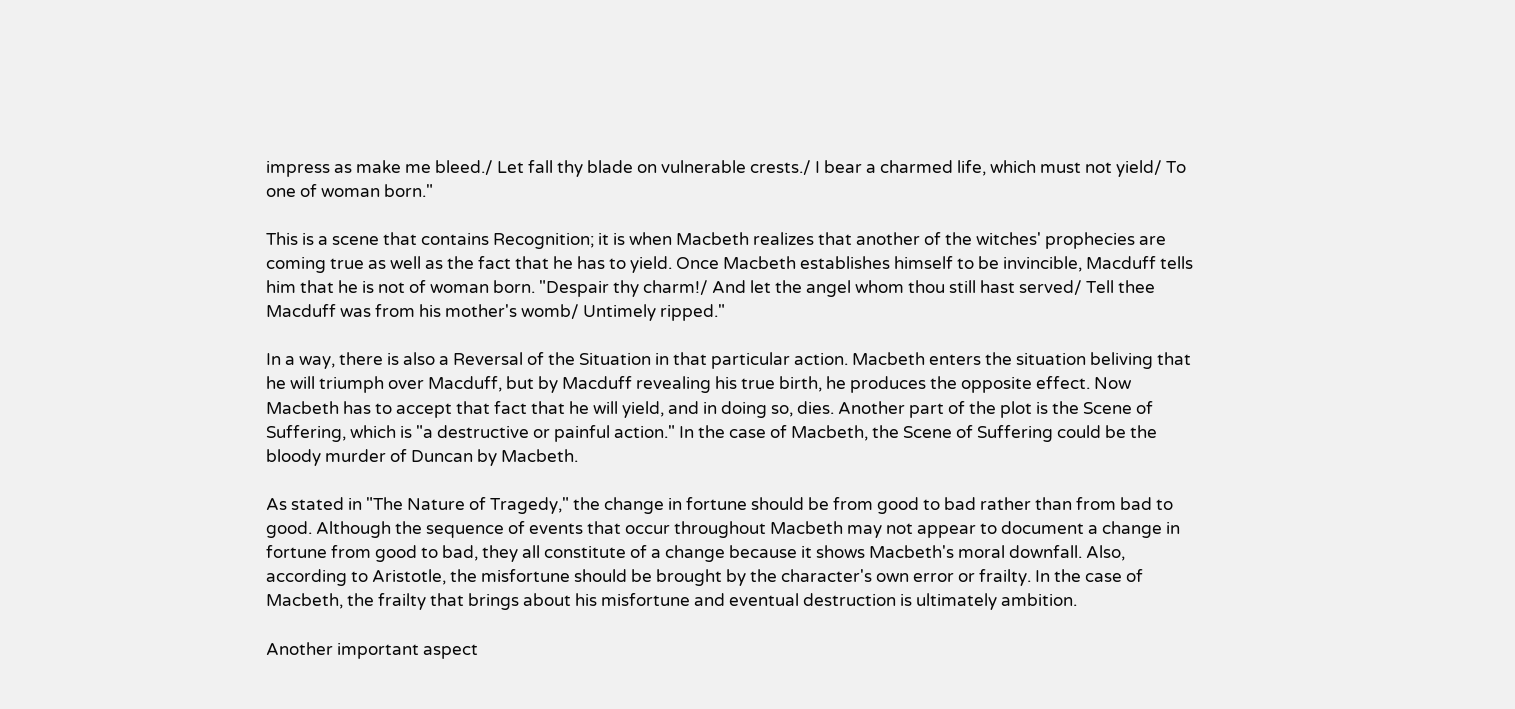impress as make me bleed./ Let fall thy blade on vulnerable crests./ I bear a charmed life, which must not yield/ To one of woman born."

This is a scene that contains Recognition; it is when Macbeth realizes that another of the witches' prophecies are coming true as well as the fact that he has to yield. Once Macbeth establishes himself to be invincible, Macduff tells him that he is not of woman born. "Despair thy charm!/ And let the angel whom thou still hast served/ Tell thee Macduff was from his mother's womb/ Untimely ripped."

In a way, there is also a Reversal of the Situation in that particular action. Macbeth enters the situation beliving that he will triumph over Macduff, but by Macduff revealing his true birth, he produces the opposite effect. Now Macbeth has to accept that fact that he will yield, and in doing so, dies. Another part of the plot is the Scene of Suffering, which is "a destructive or painful action." In the case of Macbeth, the Scene of Suffering could be the bloody murder of Duncan by Macbeth.

As stated in "The Nature of Tragedy," the change in fortune should be from good to bad rather than from bad to good. Although the sequence of events that occur throughout Macbeth may not appear to document a change in fortune from good to bad, they all constitute of a change because it shows Macbeth's moral downfall. Also, according to Aristotle, the misfortune should be brought by the character's own error or frailty. In the case of Macbeth, the frailty that brings about his misfortune and eventual destruction is ultimately ambition.

Another important aspect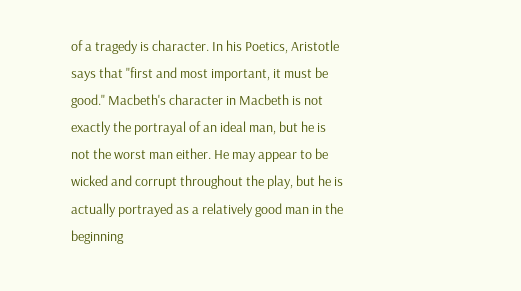of a tragedy is character. In his Poetics, Aristotle says that "first and most important, it must be good." Macbeth's character in Macbeth is not exactly the portrayal of an ideal man, but he is not the worst man either. He may appear to be wicked and corrupt throughout the play, but he is actually portrayed as a relatively good man in the beginning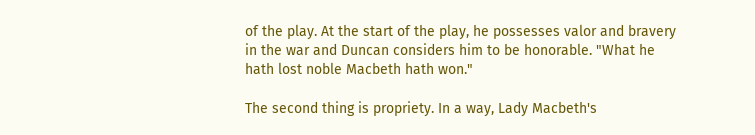of the play. At the start of the play, he possesses valor and bravery in the war and Duncan considers him to be honorable. "What he hath lost noble Macbeth hath won."

The second thing is propriety. In a way, Lady Macbeth's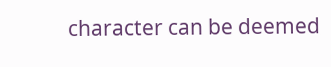character can be deemed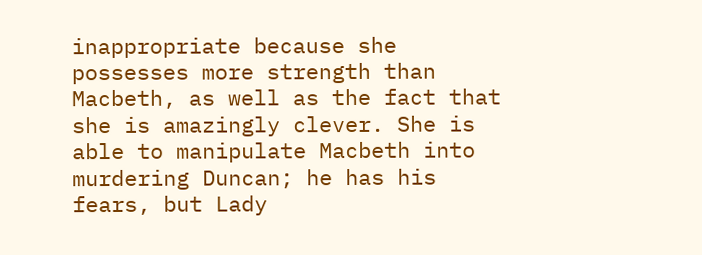inappropriate because she possesses more strength than Macbeth, as well as the fact that she is amazingly clever. She is able to manipulate Macbeth into murdering Duncan; he has his fears, but Lady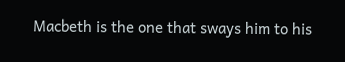Macbeth is the one that sways him to his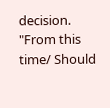decision. "From this time/ Should